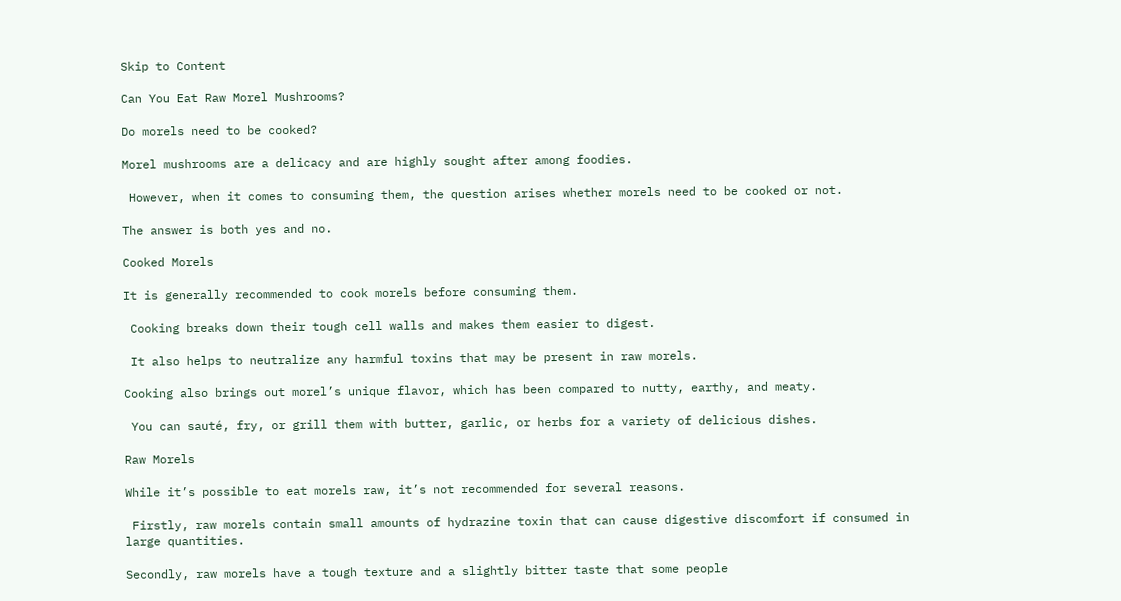Skip to Content

Can You Eat Raw Morel Mushrooms?

Do morels need to be cooked?

Morel mushrooms are a delicacy and are highly sought after among foodies.

 However, when it comes to consuming them, the question arises whether morels need to be cooked or not.

The answer is both yes and no.

Cooked Morels

It is generally recommended to cook morels before consuming them.

 Cooking breaks down their tough cell walls and makes them easier to digest.

 It also helps to neutralize any harmful toxins that may be present in raw morels.

Cooking also brings out morel’s unique flavor, which has been compared to nutty, earthy, and meaty.

 You can sauté, fry, or grill them with butter, garlic, or herbs for a variety of delicious dishes.

Raw Morels

While it’s possible to eat morels raw, it’s not recommended for several reasons.

 Firstly, raw morels contain small amounts of hydrazine toxin that can cause digestive discomfort if consumed in large quantities.

Secondly, raw morels have a tough texture and a slightly bitter taste that some people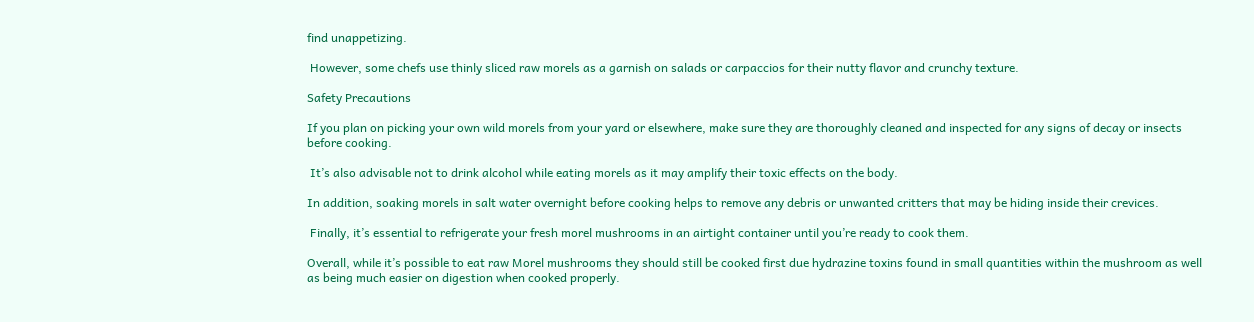find unappetizing.

 However, some chefs use thinly sliced raw morels as a garnish on salads or carpaccios for their nutty flavor and crunchy texture.

Safety Precautions

If you plan on picking your own wild morels from your yard or elsewhere, make sure they are thoroughly cleaned and inspected for any signs of decay or insects before cooking.

 It’s also advisable not to drink alcohol while eating morels as it may amplify their toxic effects on the body.

In addition, soaking morels in salt water overnight before cooking helps to remove any debris or unwanted critters that may be hiding inside their crevices.

 Finally, it’s essential to refrigerate your fresh morel mushrooms in an airtight container until you’re ready to cook them.

Overall, while it’s possible to eat raw Morel mushrooms they should still be cooked first due hydrazine toxins found in small quantities within the mushroom as well as being much easier on digestion when cooked properly.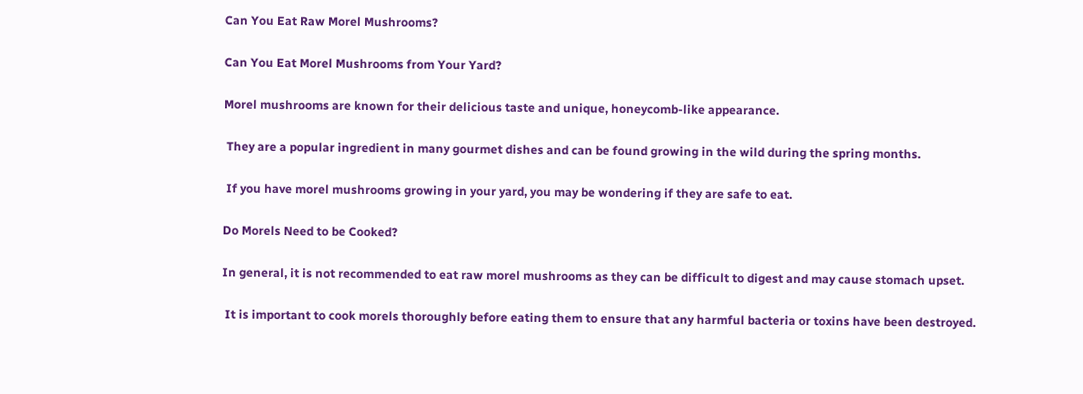Can You Eat Raw Morel Mushrooms?

Can You Eat Morel Mushrooms from Your Yard?

Morel mushrooms are known for their delicious taste and unique, honeycomb-like appearance.

 They are a popular ingredient in many gourmet dishes and can be found growing in the wild during the spring months.

 If you have morel mushrooms growing in your yard, you may be wondering if they are safe to eat.

Do Morels Need to be Cooked?

In general, it is not recommended to eat raw morel mushrooms as they can be difficult to digest and may cause stomach upset.

 It is important to cook morels thoroughly before eating them to ensure that any harmful bacteria or toxins have been destroyed.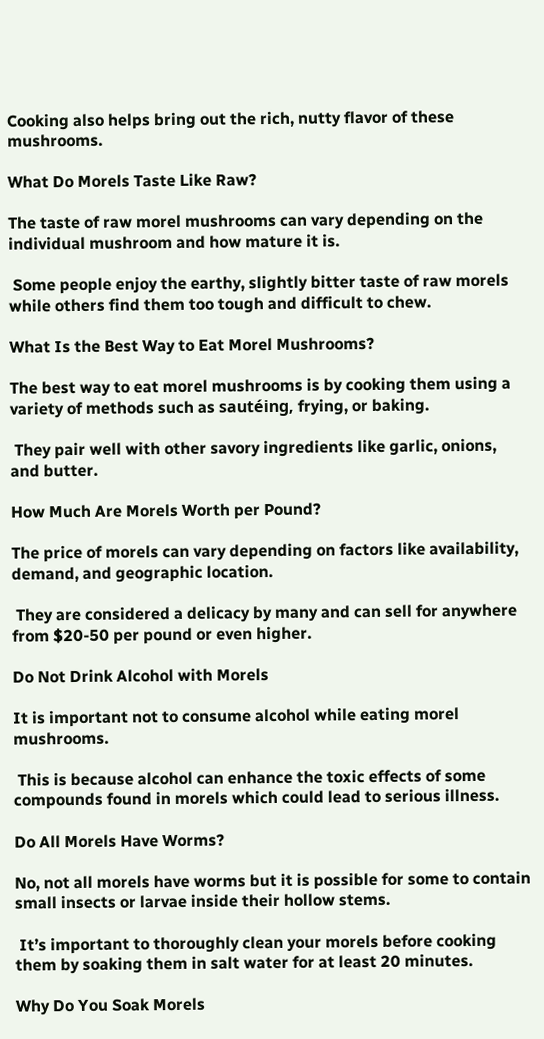Cooking also helps bring out the rich, nutty flavor of these mushrooms.

What Do Morels Taste Like Raw?

The taste of raw morel mushrooms can vary depending on the individual mushroom and how mature it is.

 Some people enjoy the earthy, slightly bitter taste of raw morels while others find them too tough and difficult to chew.

What Is the Best Way to Eat Morel Mushrooms?

The best way to eat morel mushrooms is by cooking them using a variety of methods such as sautéing, frying, or baking.

 They pair well with other savory ingredients like garlic, onions, and butter.

How Much Are Morels Worth per Pound?

The price of morels can vary depending on factors like availability, demand, and geographic location.

 They are considered a delicacy by many and can sell for anywhere from $20-50 per pound or even higher.

Do Not Drink Alcohol with Morels

It is important not to consume alcohol while eating morel mushrooms.

 This is because alcohol can enhance the toxic effects of some compounds found in morels which could lead to serious illness.

Do All Morels Have Worms?

No, not all morels have worms but it is possible for some to contain small insects or larvae inside their hollow stems.

 It’s important to thoroughly clean your morels before cooking them by soaking them in salt water for at least 20 minutes.

Why Do You Soak Morels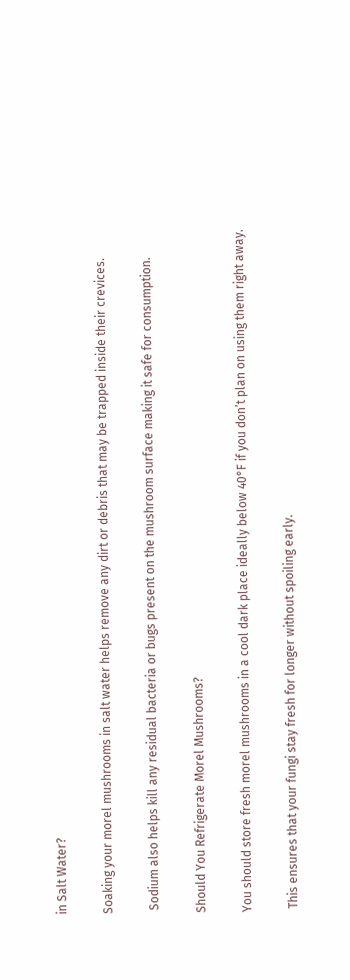in Salt Water?

Soaking your morel mushrooms in salt water helps remove any dirt or debris that may be trapped inside their crevices.

 Sodium also helps kill any residual bacteria or bugs present on the mushroom surface making it safe for consumption.

Should You Refrigerate Morel Mushrooms?

You should store fresh morel mushrooms in a cool dark place ideally below 40°F if you don’t plan on using them right away.

 This ensures that your fungi stay fresh for longer without spoiling early.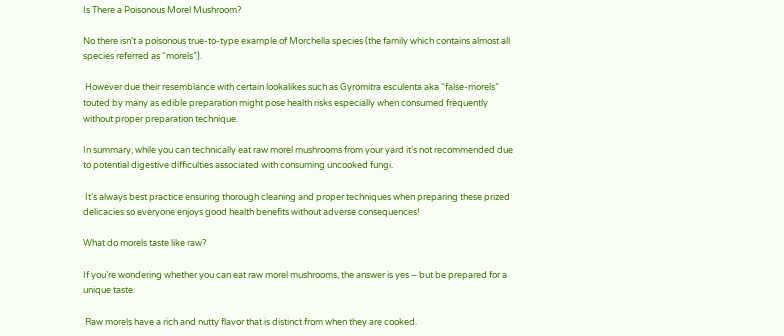Is There a Poisonous Morel Mushroom?

No there isn’t a poisonous true-to-type example of Morchella species (the family which contains almost all species referred as “morels”).

 However due their resemblance with certain lookalikes such as Gyromitra esculenta aka “false-morels” touted by many as edible preparation might pose health risks especially when consumed frequently without proper preparation technique.

In summary, while you can technically eat raw morel mushrooms from your yard it’s not recommended due to potential digestive difficulties associated with consuming uncooked fungi.

 It’s always best practice ensuring thorough cleaning and proper techniques when preparing these prized delicacies so everyone enjoys good health benefits without adverse consequences!

What do morels taste like raw?

If you’re wondering whether you can eat raw morel mushrooms, the answer is yes – but be prepared for a unique taste.

 Raw morels have a rich and nutty flavor that is distinct from when they are cooked.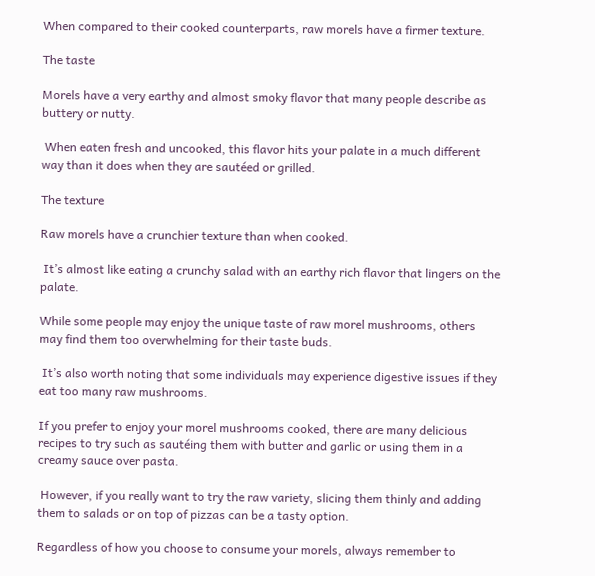When compared to their cooked counterparts, raw morels have a firmer texture.

The taste

Morels have a very earthy and almost smoky flavor that many people describe as buttery or nutty.

 When eaten fresh and uncooked, this flavor hits your palate in a much different way than it does when they are sautéed or grilled.

The texture

Raw morels have a crunchier texture than when cooked.

 It’s almost like eating a crunchy salad with an earthy rich flavor that lingers on the palate.

While some people may enjoy the unique taste of raw morel mushrooms, others may find them too overwhelming for their taste buds.

 It’s also worth noting that some individuals may experience digestive issues if they eat too many raw mushrooms.

If you prefer to enjoy your morel mushrooms cooked, there are many delicious recipes to try such as sautéing them with butter and garlic or using them in a creamy sauce over pasta.

 However, if you really want to try the raw variety, slicing them thinly and adding them to salads or on top of pizzas can be a tasty option.

Regardless of how you choose to consume your morels, always remember to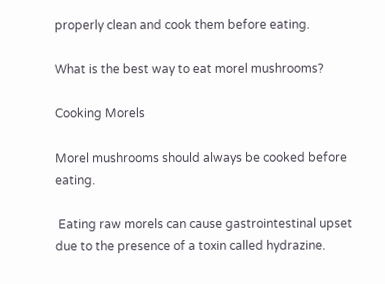properly clean and cook them before eating.

What is the best way to eat morel mushrooms?

Cooking Morels

Morel mushrooms should always be cooked before eating.

 Eating raw morels can cause gastrointestinal upset due to the presence of a toxin called hydrazine.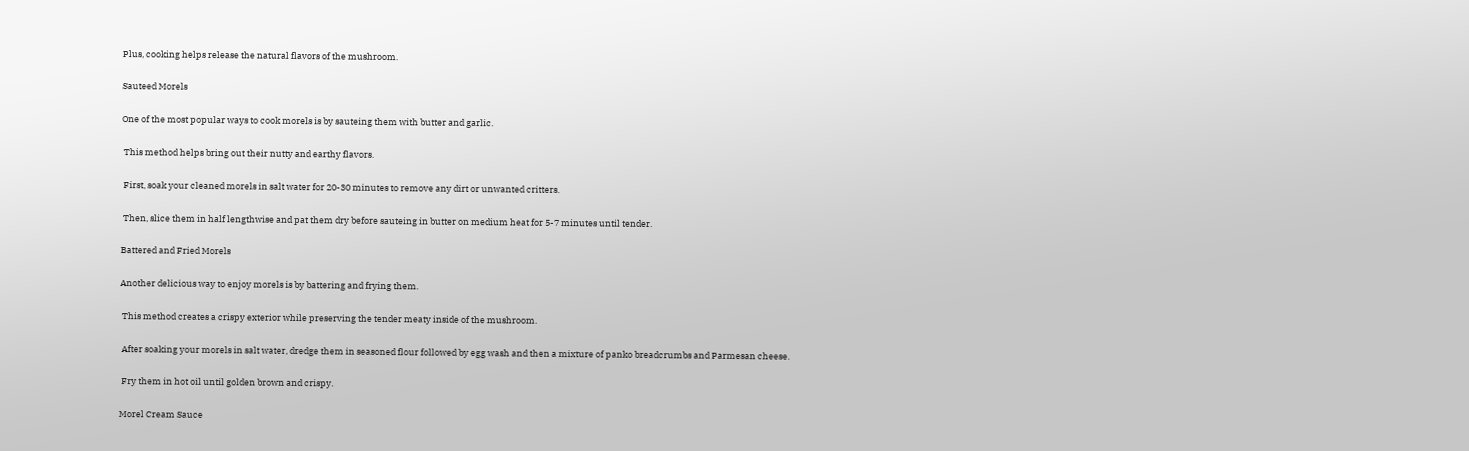Plus, cooking helps release the natural flavors of the mushroom.

Sauteed Morels

One of the most popular ways to cook morels is by sauteing them with butter and garlic.

 This method helps bring out their nutty and earthy flavors.

 First, soak your cleaned morels in salt water for 20-30 minutes to remove any dirt or unwanted critters.

 Then, slice them in half lengthwise and pat them dry before sauteing in butter on medium heat for 5-7 minutes until tender.

Battered and Fried Morels

Another delicious way to enjoy morels is by battering and frying them.

 This method creates a crispy exterior while preserving the tender meaty inside of the mushroom.

 After soaking your morels in salt water, dredge them in seasoned flour followed by egg wash and then a mixture of panko breadcrumbs and Parmesan cheese.

 Fry them in hot oil until golden brown and crispy.

Morel Cream Sauce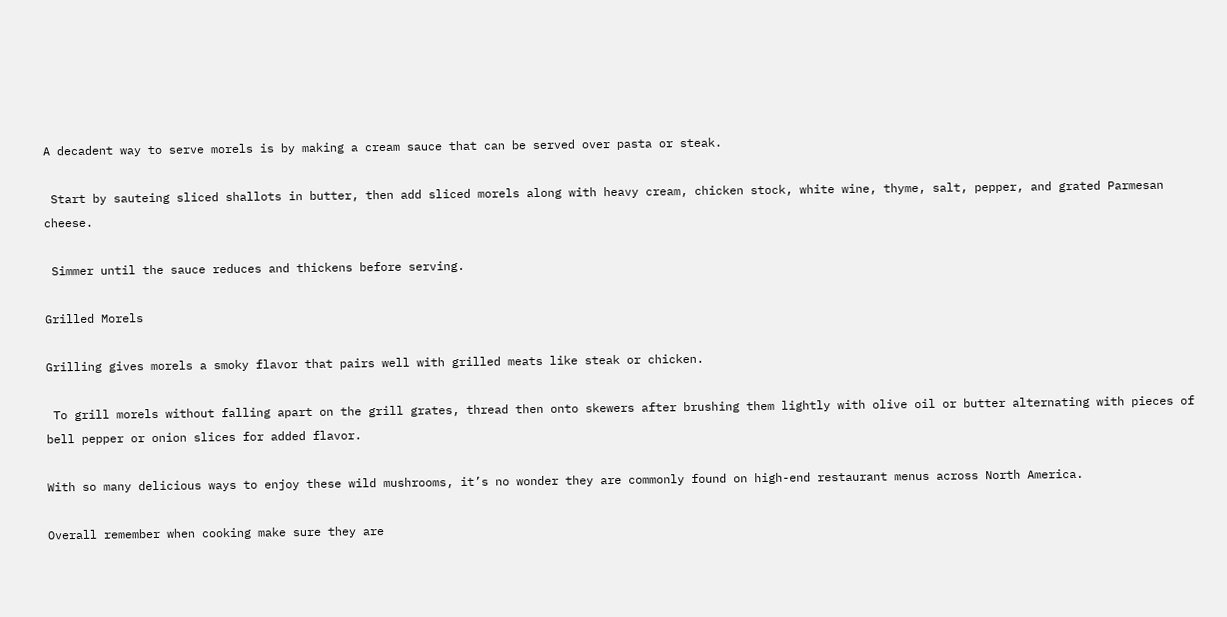A decadent way to serve morels is by making a cream sauce that can be served over pasta or steak.

 Start by sauteing sliced shallots in butter, then add sliced morels along with heavy cream, chicken stock, white wine, thyme, salt, pepper, and grated Parmesan cheese.

 Simmer until the sauce reduces and thickens before serving.

Grilled Morels

Grilling gives morels a smoky flavor that pairs well with grilled meats like steak or chicken.

 To grill morels without falling apart on the grill grates, thread then onto skewers after brushing them lightly with olive oil or butter alternating with pieces of bell pepper or onion slices for added flavor.

With so many delicious ways to enjoy these wild mushrooms, it’s no wonder they are commonly found on high-end restaurant menus across North America.

Overall remember when cooking make sure they are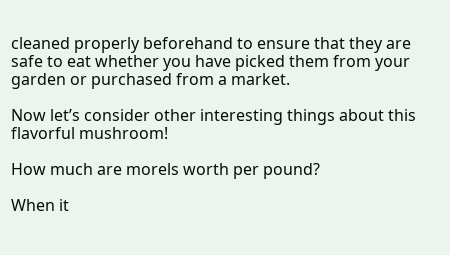cleaned properly beforehand to ensure that they are safe to eat whether you have picked them from your garden or purchased from a market.

Now let’s consider other interesting things about this flavorful mushroom!

How much are morels worth per pound?

When it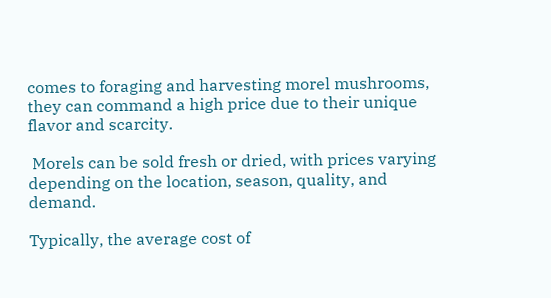comes to foraging and harvesting morel mushrooms, they can command a high price due to their unique flavor and scarcity.

 Morels can be sold fresh or dried, with prices varying depending on the location, season, quality, and demand.

Typically, the average cost of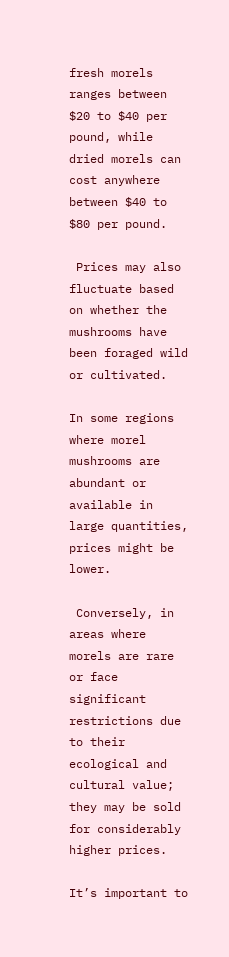fresh morels ranges between $20 to $40 per pound, while dried morels can cost anywhere between $40 to $80 per pound.

 Prices may also fluctuate based on whether the mushrooms have been foraged wild or cultivated.

In some regions where morel mushrooms are abundant or available in large quantities, prices might be lower.

 Conversely, in areas where morels are rare or face significant restrictions due to their ecological and cultural value; they may be sold for considerably higher prices.

It’s important to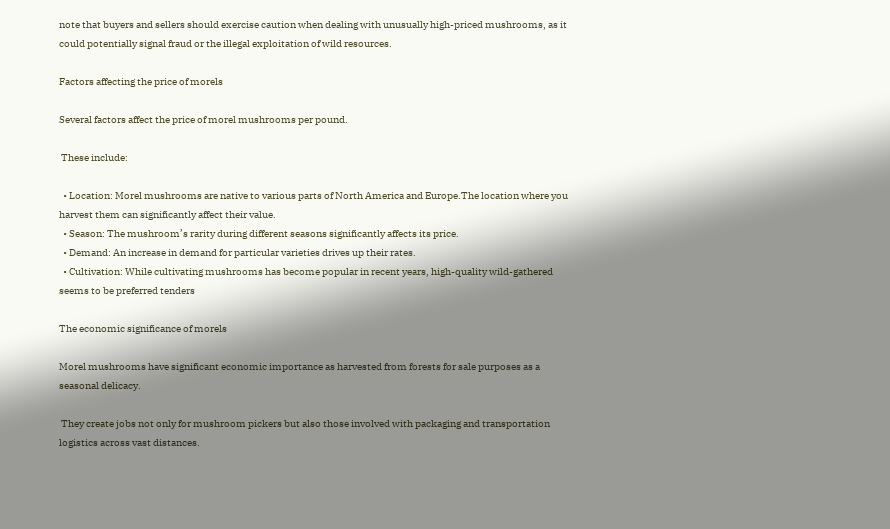note that buyers and sellers should exercise caution when dealing with unusually high-priced mushrooms, as it could potentially signal fraud or the illegal exploitation of wild resources.

Factors affecting the price of morels

Several factors affect the price of morel mushrooms per pound.

 These include:

  • Location: Morel mushrooms are native to various parts of North America and Europe.The location where you harvest them can significantly affect their value.
  • Season: The mushroom’s rarity during different seasons significantly affects its price.
  • Demand: An increase in demand for particular varieties drives up their rates.
  • Cultivation: While cultivating mushrooms has become popular in recent years, high-quality wild-gathered seems to be preferred tenders

The economic significance of morels

Morel mushrooms have significant economic importance as harvested from forests for sale purposes as a seasonal delicacy.

 They create jobs not only for mushroom pickers but also those involved with packaging and transportation logistics across vast distances.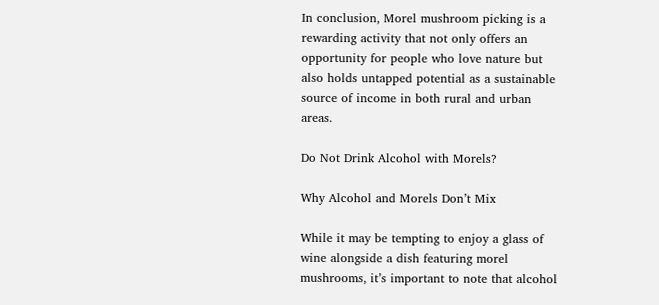In conclusion, Morel mushroom picking is a rewarding activity that not only offers an opportunity for people who love nature but also holds untapped potential as a sustainable source of income in both rural and urban areas.

Do Not Drink Alcohol with Morels?

Why Alcohol and Morels Don’t Mix

While it may be tempting to enjoy a glass of wine alongside a dish featuring morel mushrooms, it’s important to note that alcohol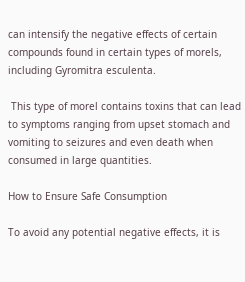can intensify the negative effects of certain compounds found in certain types of morels, including Gyromitra esculenta.

 This type of morel contains toxins that can lead to symptoms ranging from upset stomach and vomiting to seizures and even death when consumed in large quantities.

How to Ensure Safe Consumption

To avoid any potential negative effects, it is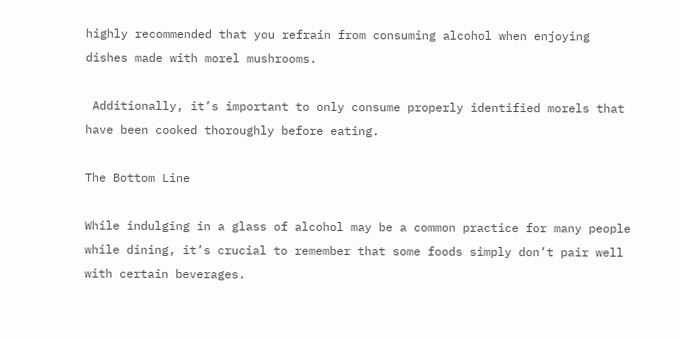highly recommended that you refrain from consuming alcohol when enjoying dishes made with morel mushrooms.

 Additionally, it’s important to only consume properly identified morels that have been cooked thoroughly before eating.

The Bottom Line

While indulging in a glass of alcohol may be a common practice for many people while dining, it’s crucial to remember that some foods simply don’t pair well with certain beverages.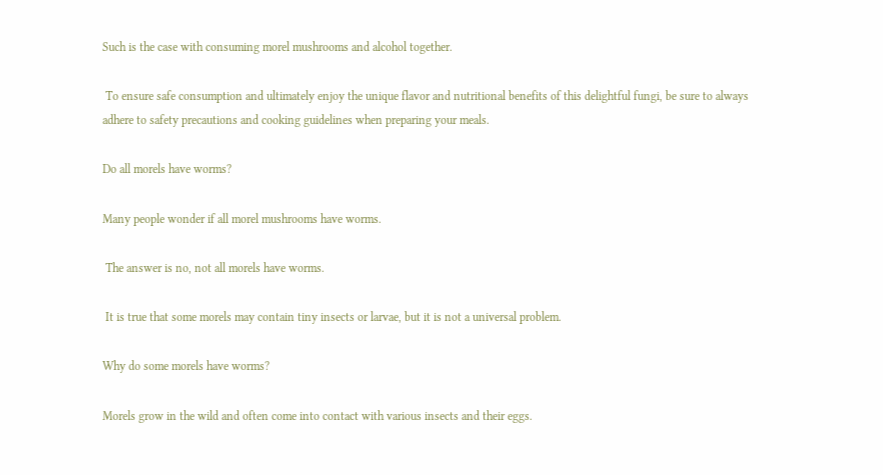Such is the case with consuming morel mushrooms and alcohol together.

 To ensure safe consumption and ultimately enjoy the unique flavor and nutritional benefits of this delightful fungi, be sure to always adhere to safety precautions and cooking guidelines when preparing your meals.

Do all morels have worms?

Many people wonder if all morel mushrooms have worms.

 The answer is no, not all morels have worms.

 It is true that some morels may contain tiny insects or larvae, but it is not a universal problem.

Why do some morels have worms?

Morels grow in the wild and often come into contact with various insects and their eggs.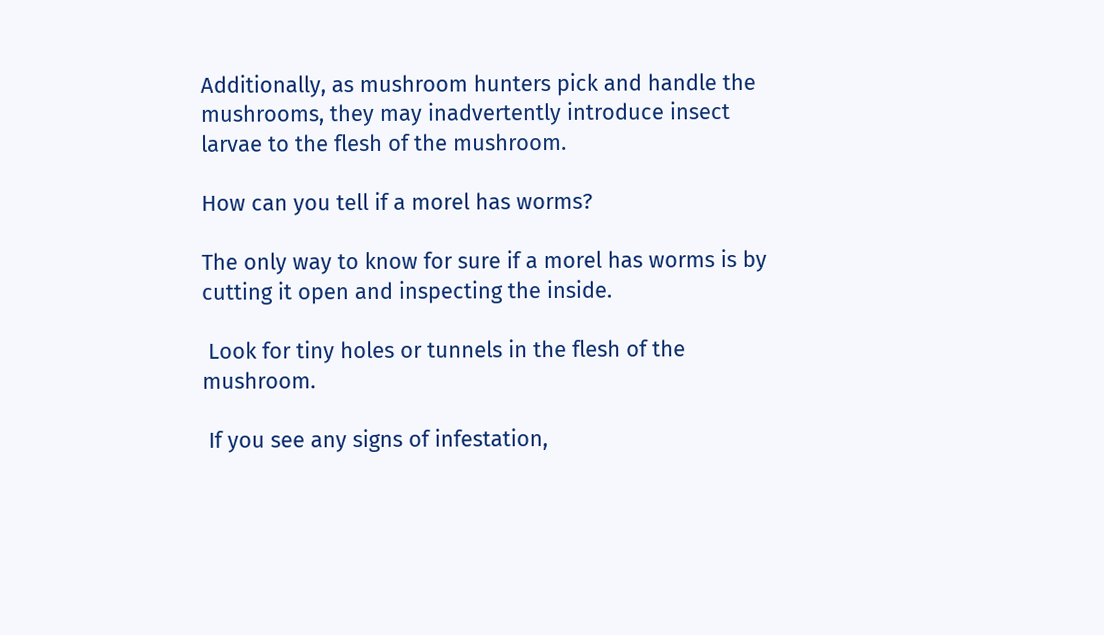Additionally, as mushroom hunters pick and handle the mushrooms, they may inadvertently introduce insect larvae to the flesh of the mushroom.

How can you tell if a morel has worms?

The only way to know for sure if a morel has worms is by cutting it open and inspecting the inside.

 Look for tiny holes or tunnels in the flesh of the mushroom.

 If you see any signs of infestation,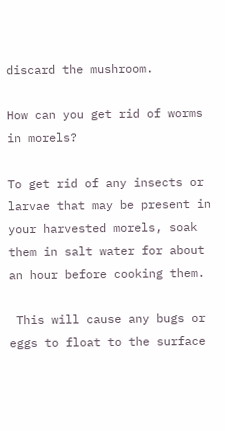discard the mushroom.

How can you get rid of worms in morels?

To get rid of any insects or larvae that may be present in your harvested morels, soak them in salt water for about an hour before cooking them.

 This will cause any bugs or eggs to float to the surface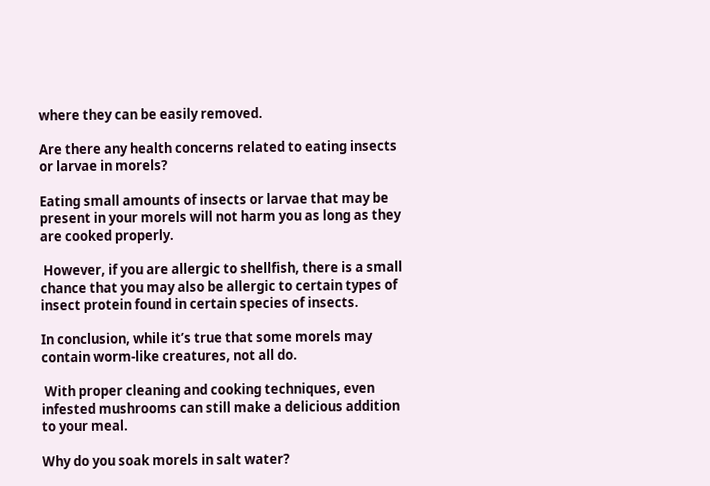where they can be easily removed.

Are there any health concerns related to eating insects or larvae in morels?

Eating small amounts of insects or larvae that may be present in your morels will not harm you as long as they are cooked properly.

 However, if you are allergic to shellfish, there is a small chance that you may also be allergic to certain types of insect protein found in certain species of insects.

In conclusion, while it’s true that some morels may contain worm-like creatures, not all do.

 With proper cleaning and cooking techniques, even infested mushrooms can still make a delicious addition to your meal.

Why do you soak morels in salt water?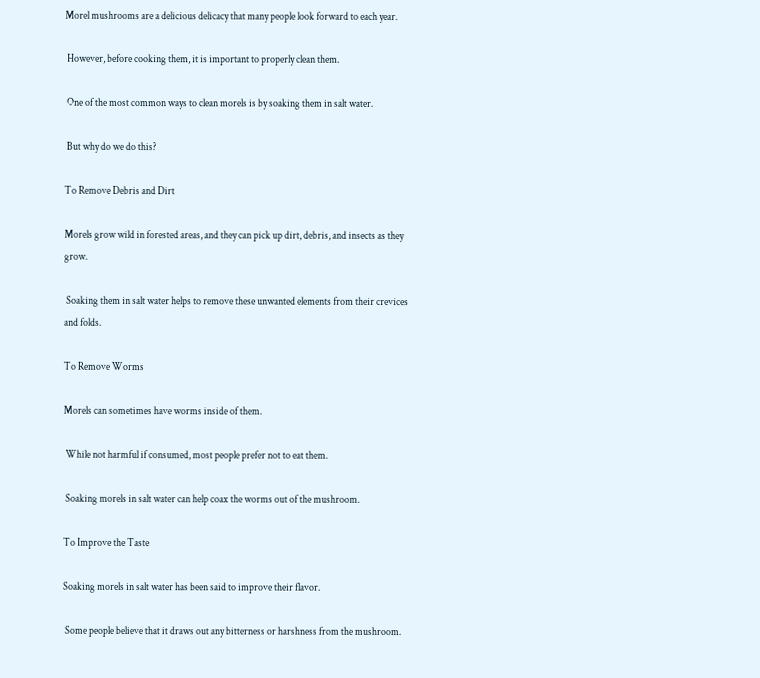Morel mushrooms are a delicious delicacy that many people look forward to each year.

 However, before cooking them, it is important to properly clean them.

 One of the most common ways to clean morels is by soaking them in salt water.

 But why do we do this?

To Remove Debris and Dirt

Morels grow wild in forested areas, and they can pick up dirt, debris, and insects as they grow.

 Soaking them in salt water helps to remove these unwanted elements from their crevices and folds.

To Remove Worms

Morels can sometimes have worms inside of them.

 While not harmful if consumed, most people prefer not to eat them.

 Soaking morels in salt water can help coax the worms out of the mushroom.

To Improve the Taste

Soaking morels in salt water has been said to improve their flavor.

 Some people believe that it draws out any bitterness or harshness from the mushroom.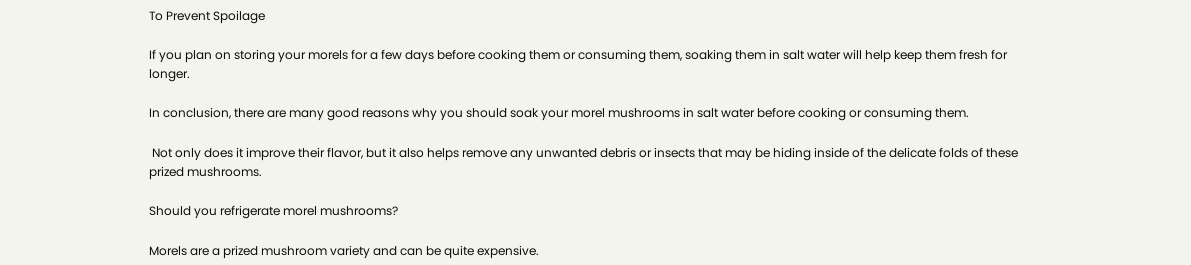To Prevent Spoilage

If you plan on storing your morels for a few days before cooking them or consuming them, soaking them in salt water will help keep them fresh for longer.

In conclusion, there are many good reasons why you should soak your morel mushrooms in salt water before cooking or consuming them.

 Not only does it improve their flavor, but it also helps remove any unwanted debris or insects that may be hiding inside of the delicate folds of these prized mushrooms.

Should you refrigerate morel mushrooms?

Morels are a prized mushroom variety and can be quite expensive.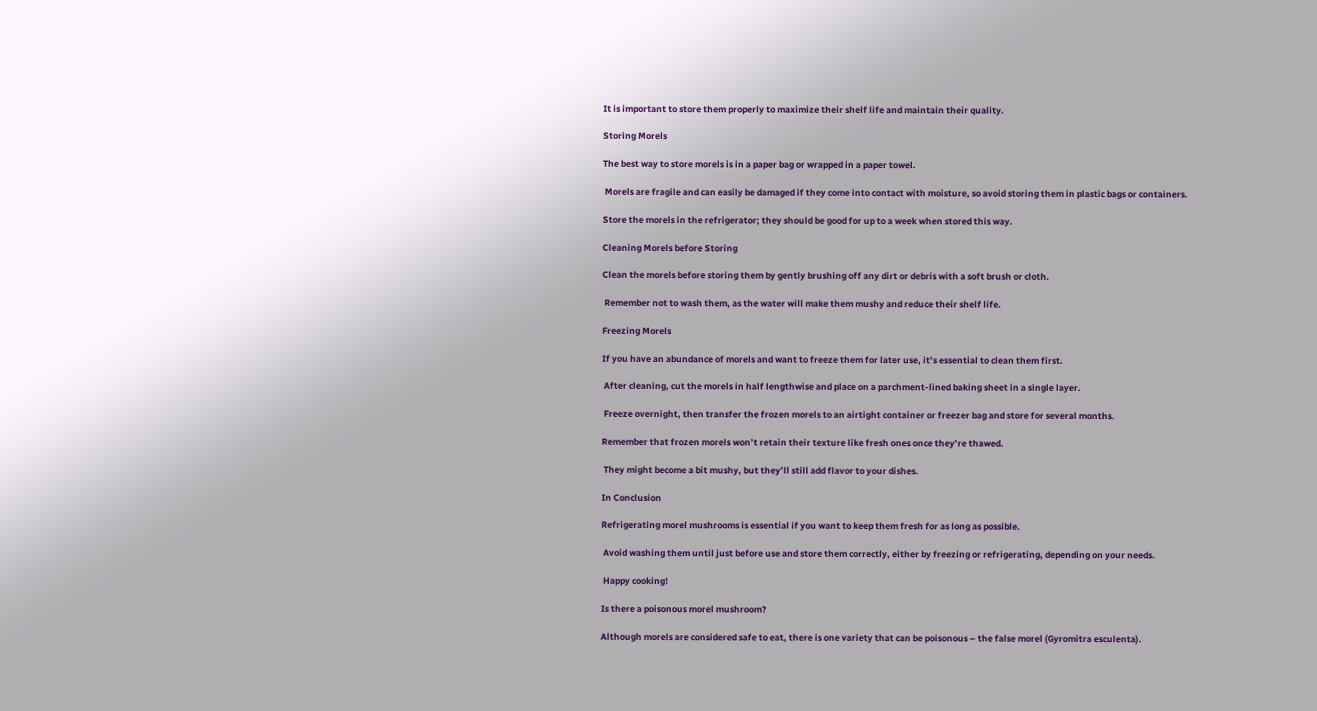It is important to store them properly to maximize their shelf life and maintain their quality.

Storing Morels

The best way to store morels is in a paper bag or wrapped in a paper towel.

 Morels are fragile and can easily be damaged if they come into contact with moisture, so avoid storing them in plastic bags or containers.

Store the morels in the refrigerator; they should be good for up to a week when stored this way.

Cleaning Morels before Storing

Clean the morels before storing them by gently brushing off any dirt or debris with a soft brush or cloth.

 Remember not to wash them, as the water will make them mushy and reduce their shelf life.

Freezing Morels

If you have an abundance of morels and want to freeze them for later use, it’s essential to clean them first.

 After cleaning, cut the morels in half lengthwise and place on a parchment-lined baking sheet in a single layer.

 Freeze overnight, then transfer the frozen morels to an airtight container or freezer bag and store for several months.

Remember that frozen morels won’t retain their texture like fresh ones once they’re thawed.

 They might become a bit mushy, but they’ll still add flavor to your dishes.

In Conclusion

Refrigerating morel mushrooms is essential if you want to keep them fresh for as long as possible.

 Avoid washing them until just before use and store them correctly, either by freezing or refrigerating, depending on your needs.

 Happy cooking!

Is there a poisonous morel mushroom?

Although morels are considered safe to eat, there is one variety that can be poisonous – the false morel (Gyromitra esculenta).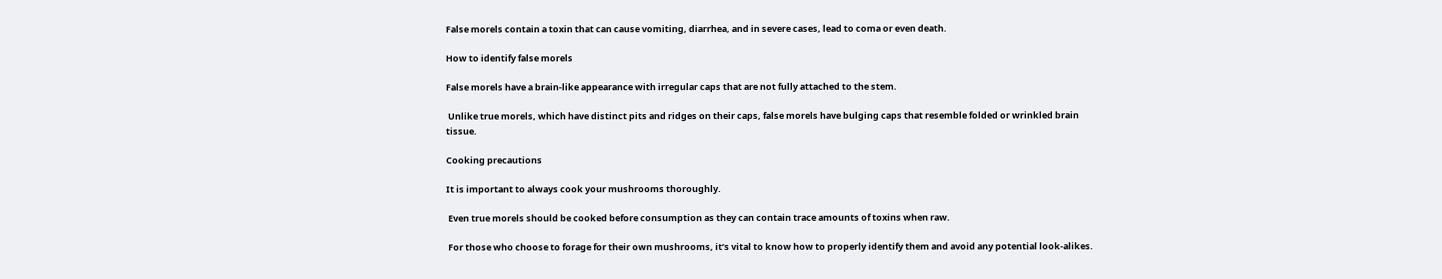False morels contain a toxin that can cause vomiting, diarrhea, and in severe cases, lead to coma or even death.

How to identify false morels

False morels have a brain-like appearance with irregular caps that are not fully attached to the stem.

 Unlike true morels, which have distinct pits and ridges on their caps, false morels have bulging caps that resemble folded or wrinkled brain tissue.

Cooking precautions

It is important to always cook your mushrooms thoroughly.

 Even true morels should be cooked before consumption as they can contain trace amounts of toxins when raw.

 For those who choose to forage for their own mushrooms, it’s vital to know how to properly identify them and avoid any potential look-alikes.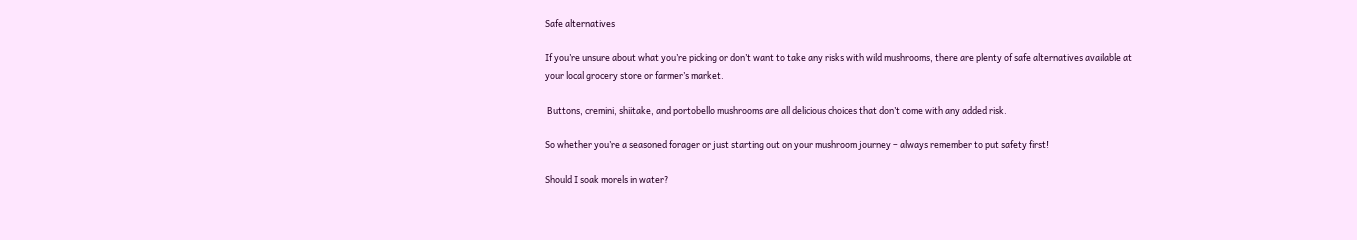Safe alternatives

If you’re unsure about what you’re picking or don’t want to take any risks with wild mushrooms, there are plenty of safe alternatives available at your local grocery store or farmer’s market.

 Buttons, cremini, shiitake, and portobello mushrooms are all delicious choices that don’t come with any added risk.

So whether you’re a seasoned forager or just starting out on your mushroom journey – always remember to put safety first!

Should I soak morels in water?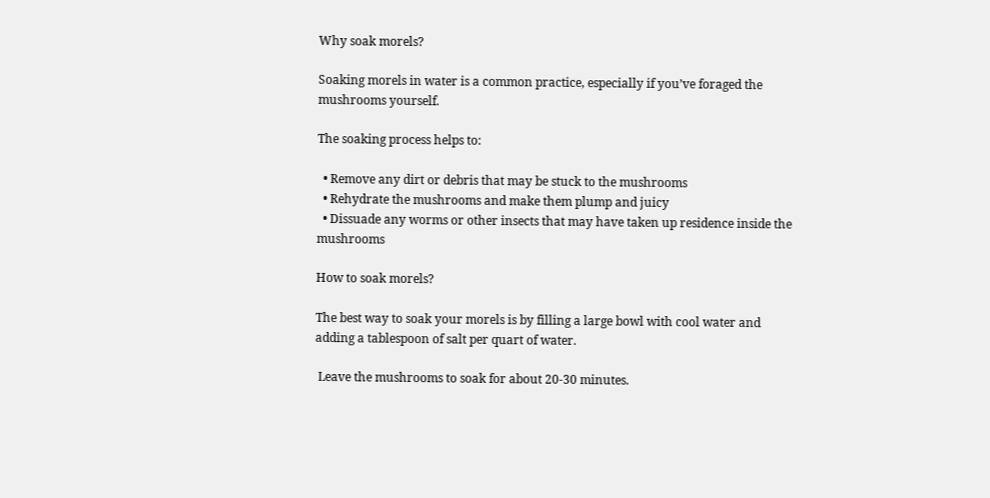Why soak morels?

Soaking morels in water is a common practice, especially if you’ve foraged the mushrooms yourself.

The soaking process helps to:

  • Remove any dirt or debris that may be stuck to the mushrooms
  • Rehydrate the mushrooms and make them plump and juicy
  • Dissuade any worms or other insects that may have taken up residence inside the mushrooms

How to soak morels?

The best way to soak your morels is by filling a large bowl with cool water and adding a tablespoon of salt per quart of water.

 Leave the mushrooms to soak for about 20-30 minutes.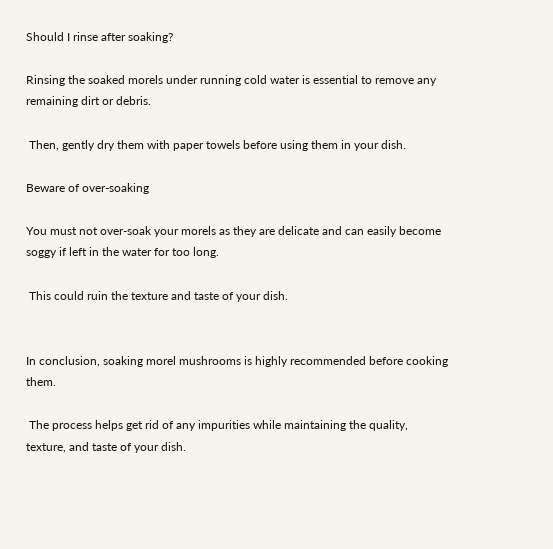Should I rinse after soaking?

Rinsing the soaked morels under running cold water is essential to remove any remaining dirt or debris.

 Then, gently dry them with paper towels before using them in your dish.

Beware of over-soaking

You must not over-soak your morels as they are delicate and can easily become soggy if left in the water for too long.

 This could ruin the texture and taste of your dish.


In conclusion, soaking morel mushrooms is highly recommended before cooking them.

 The process helps get rid of any impurities while maintaining the quality, texture, and taste of your dish.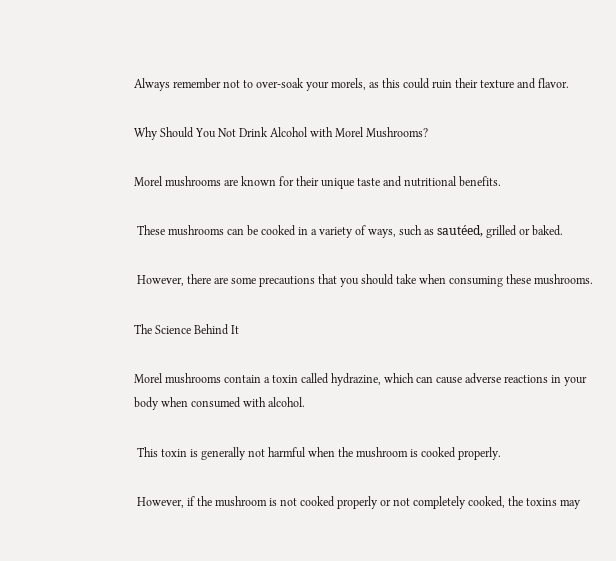Always remember not to over-soak your morels, as this could ruin their texture and flavor.

Why Should You Not Drink Alcohol with Morel Mushrooms?

Morel mushrooms are known for their unique taste and nutritional benefits.

 These mushrooms can be cooked in a variety of ways, such as sautéed, grilled or baked.

 However, there are some precautions that you should take when consuming these mushrooms.

The Science Behind It

Morel mushrooms contain a toxin called hydrazine, which can cause adverse reactions in your body when consumed with alcohol.

 This toxin is generally not harmful when the mushroom is cooked properly.

 However, if the mushroom is not cooked properly or not completely cooked, the toxins may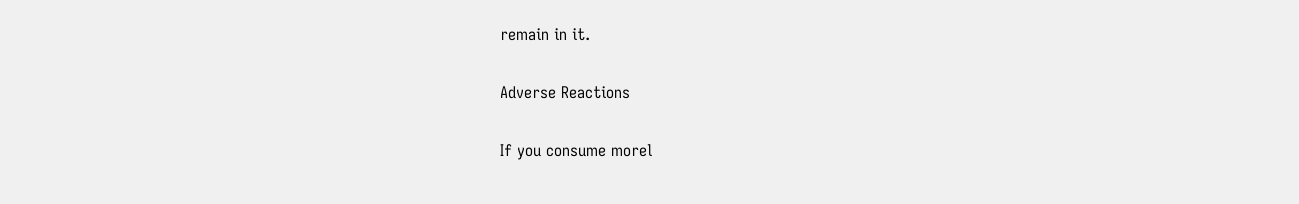remain in it.

Adverse Reactions

If you consume morel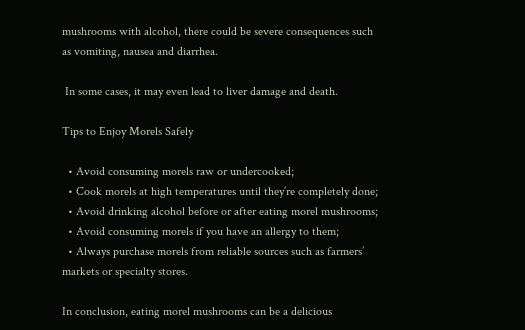mushrooms with alcohol, there could be severe consequences such as vomiting, nausea and diarrhea.

 In some cases, it may even lead to liver damage and death.

Tips to Enjoy Morels Safely

  • Avoid consuming morels raw or undercooked;
  • Cook morels at high temperatures until they’re completely done;
  • Avoid drinking alcohol before or after eating morel mushrooms;
  • Avoid consuming morels if you have an allergy to them;
  • Always purchase morels from reliable sources such as farmers’ markets or specialty stores.

In conclusion, eating morel mushrooms can be a delicious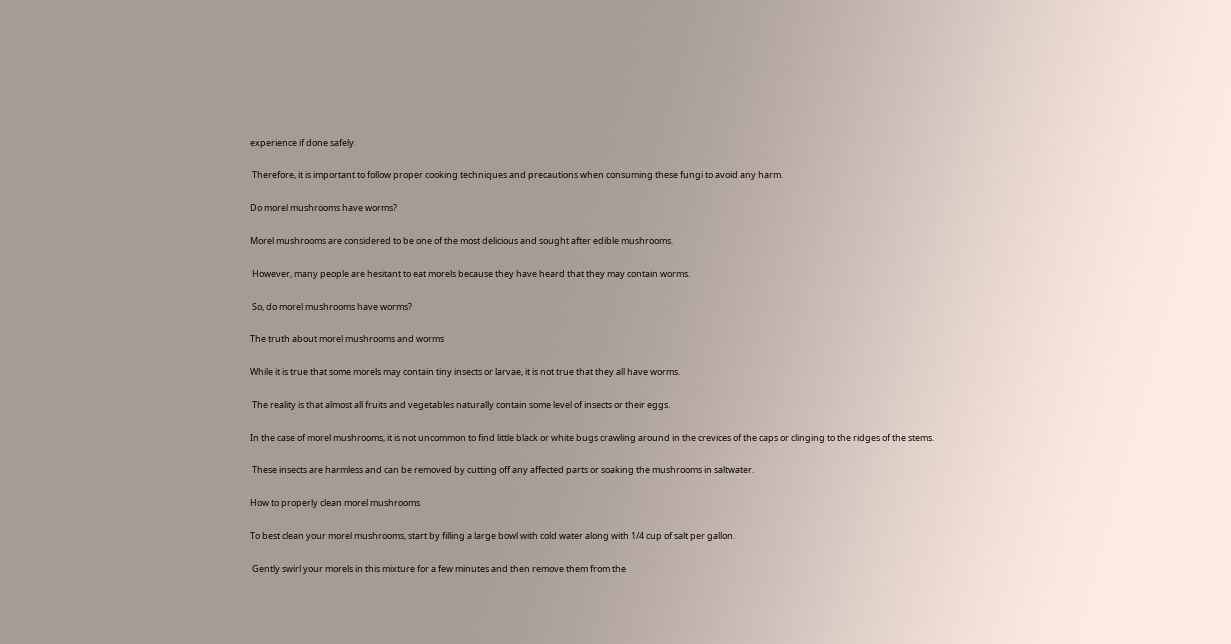experience if done safely.

 Therefore, it is important to follow proper cooking techniques and precautions when consuming these fungi to avoid any harm.

Do morel mushrooms have worms?

Morel mushrooms are considered to be one of the most delicious and sought after edible mushrooms.

 However, many people are hesitant to eat morels because they have heard that they may contain worms.

 So, do morel mushrooms have worms?

The truth about morel mushrooms and worms

While it is true that some morels may contain tiny insects or larvae, it is not true that they all have worms.

 The reality is that almost all fruits and vegetables naturally contain some level of insects or their eggs.

In the case of morel mushrooms, it is not uncommon to find little black or white bugs crawling around in the crevices of the caps or clinging to the ridges of the stems.

 These insects are harmless and can be removed by cutting off any affected parts or soaking the mushrooms in saltwater.

How to properly clean morel mushrooms

To best clean your morel mushrooms, start by filling a large bowl with cold water along with 1/4 cup of salt per gallon.

 Gently swirl your morels in this mixture for a few minutes and then remove them from the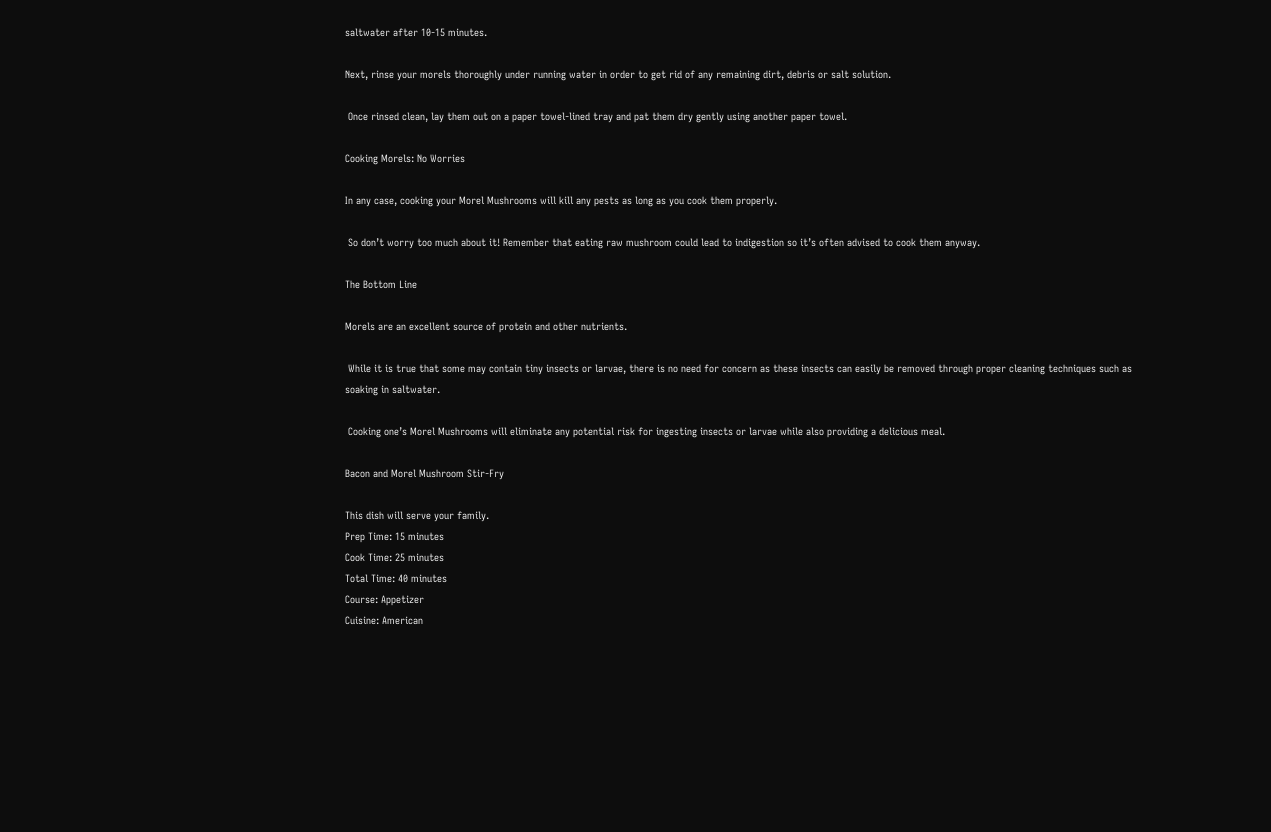saltwater after 10-15 minutes.

Next, rinse your morels thoroughly under running water in order to get rid of any remaining dirt, debris or salt solution.

 Once rinsed clean, lay them out on a paper towel-lined tray and pat them dry gently using another paper towel.

Cooking Morels: No Worries

In any case, cooking your Morel Mushrooms will kill any pests as long as you cook them properly.

 So don’t worry too much about it! Remember that eating raw mushroom could lead to indigestion so it’s often advised to cook them anyway.

The Bottom Line

Morels are an excellent source of protein and other nutrients.

 While it is true that some may contain tiny insects or larvae, there is no need for concern as these insects can easily be removed through proper cleaning techniques such as soaking in saltwater.

 Cooking one’s Morel Mushrooms will eliminate any potential risk for ingesting insects or larvae while also providing a delicious meal.

Bacon and Morel Mushroom Stir-Fry

This dish will serve your family.
Prep Time: 15 minutes
Cook Time: 25 minutes
Total Time: 40 minutes
Course: Appetizer
Cuisine: American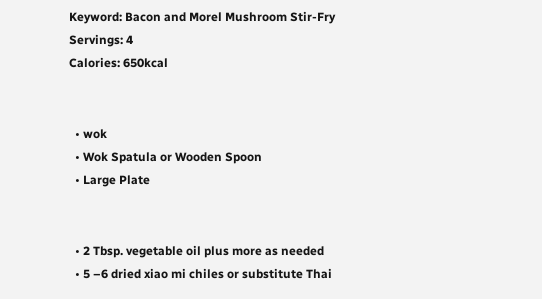Keyword: Bacon and Morel Mushroom Stir-Fry
Servings: 4
Calories: 650kcal


  • wok
  • Wok Spatula or Wooden Spoon
  • Large Plate


  • 2 Tbsp. vegetable oil plus more as needed
  • 5 –6 dried xiao mi chiles or substitute Thai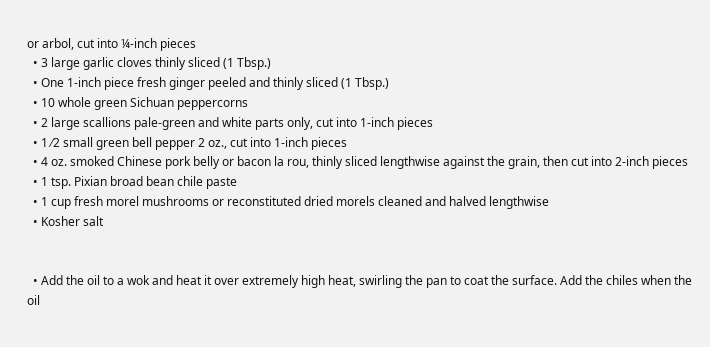or arbol, cut into ¼-inch pieces
  • 3 large garlic cloves thinly sliced (1 Tbsp.)
  • One 1-inch piece fresh ginger peeled and thinly sliced (1 Tbsp.)
  • 10 whole green Sichuan peppercorns
  • 2 large scallions pale-green and white parts only, cut into 1-inch pieces
  • 1 ⁄2 small green bell pepper 2 oz., cut into 1-inch pieces
  • 4 oz. smoked Chinese pork belly or bacon la rou, thinly sliced lengthwise against the grain, then cut into 2-inch pieces
  • 1 tsp. Pixian broad bean chile paste
  • 1 cup fresh morel mushrooms or reconstituted dried morels cleaned and halved lengthwise
  • Kosher salt


  • Add the oil to a wok and heat it over extremely high heat, swirling the pan to coat the surface. Add the chiles when the oil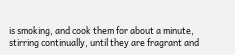is smoking, and cook them for about a minute, stirring continually, until they are fragrant and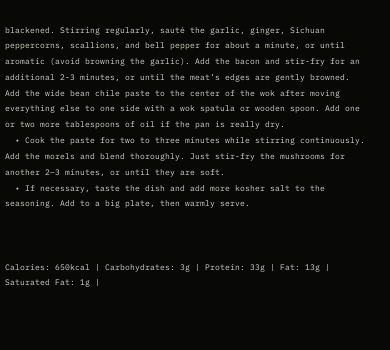blackened. Stirring regularly, sauté the garlic, ginger, Sichuan peppercorns, scallions, and bell pepper for about a minute, or until aromatic (avoid browning the garlic). Add the bacon and stir-fry for an additional 2-3 minutes, or until the meat’s edges are gently browned. Add the wide bean chile paste to the center of the wok after moving everything else to one side with a wok spatula or wooden spoon. Add one or two more tablespoons of oil if the pan is really dry.
  • Cook the paste for two to three minutes while stirring continuously. Add the morels and blend thoroughly. Just stir-fry the mushrooms for another 2–3 minutes, or until they are soft.
  • If necessary, taste the dish and add more kosher salt to the seasoning. Add to a big plate, then warmly serve.



Calories: 650kcal | Carbohydrates: 3g | Protein: 33g | Fat: 13g | Saturated Fat: 1g |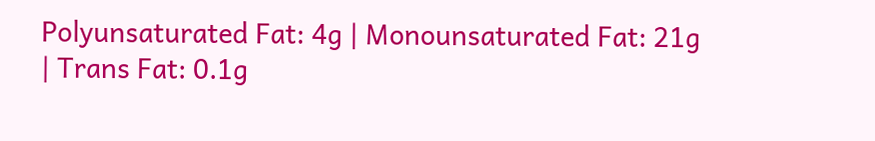Polyunsaturated Fat: 4g | Monounsaturated Fat: 21g | Trans Fat: 0.1g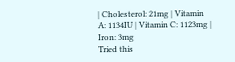| Cholesterol: 21mg | Vitamin A: 1134IU | Vitamin C: 1123mg | Iron: 3mg
Tried this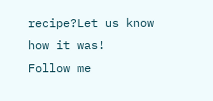recipe?Let us know how it was!
Follow me